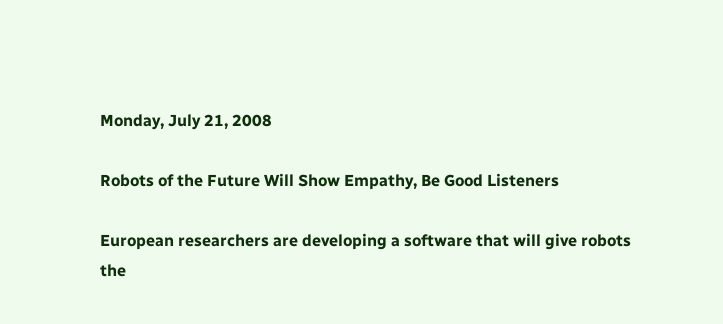Monday, July 21, 2008

Robots of the Future Will Show Empathy, Be Good Listeners

European researchers are developing a software that will give robots
the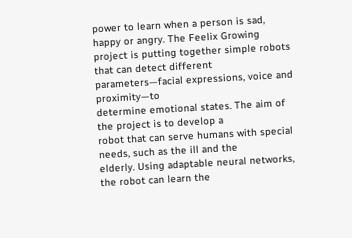power to learn when a person is sad, happy or angry. The Feelix Growing
project is putting together simple robots that can detect different
parameters—facial expressions, voice and proximity—to
determine emotional states. The aim of the project is to develop a
robot that can serve humans with special needs, such as the ill and the
elderly. Using adaptable neural networks, the robot can learn the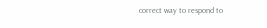correct way to respond to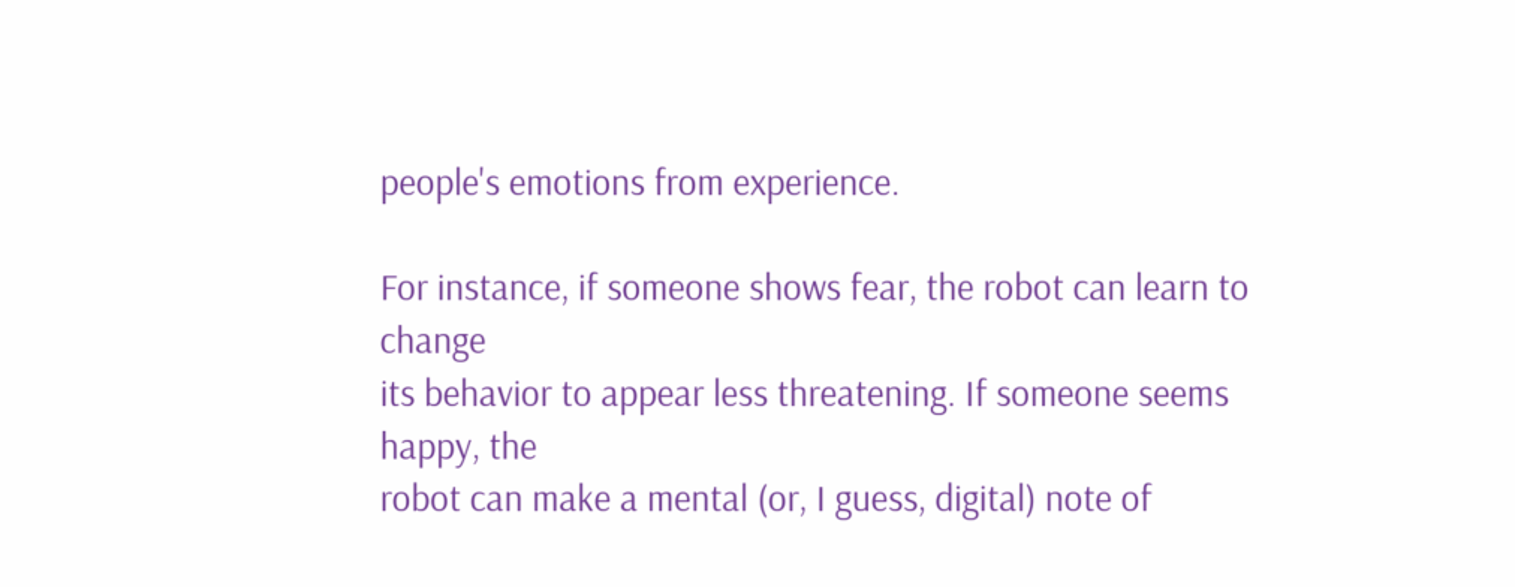people's emotions from experience.

For instance, if someone shows fear, the robot can learn to change
its behavior to appear less threatening. If someone seems happy, the
robot can make a mental (or, I guess, digital) note of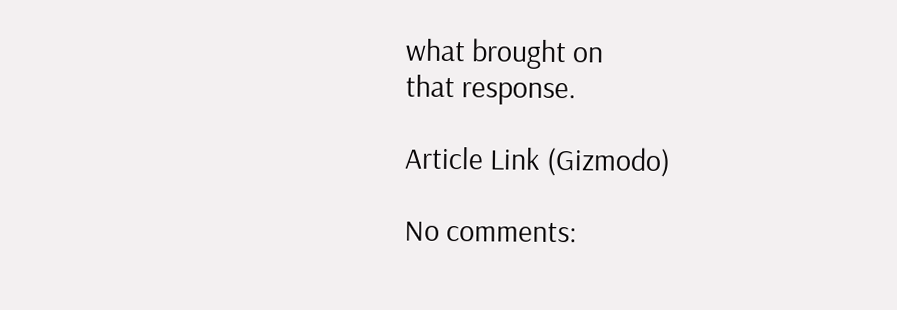what brought on
that response.

Article Link (Gizmodo)

No comments: